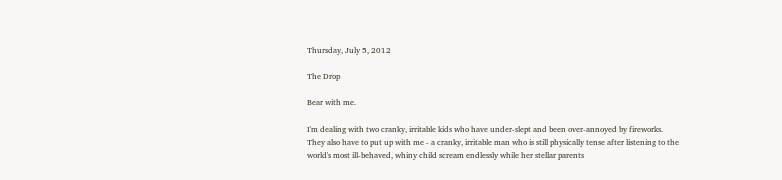Thursday, July 5, 2012

The Drop

Bear with me.

I'm dealing with two cranky, irritable kids who have under-slept and been over-annoyed by fireworks. They also have to put up with me - a cranky, irritable man who is still physically tense after listening to the world's most ill-behaved, whiny child scream endlessly while her stellar parents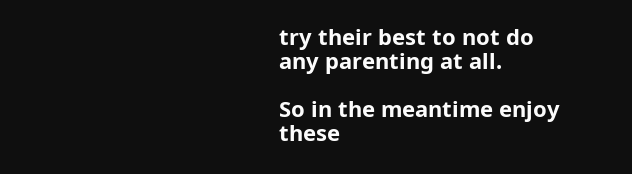try their best to not do any parenting at all.

So in the meantime enjoy these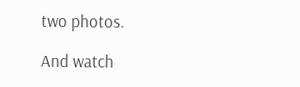two photos.

And watch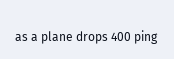as a plane drops 400 ping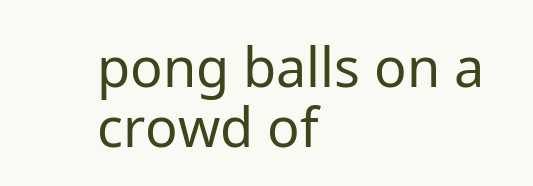pong balls on a crowd of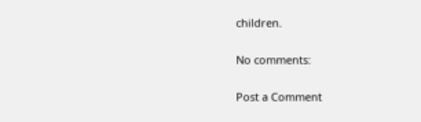children.

No comments:

Post a Comment